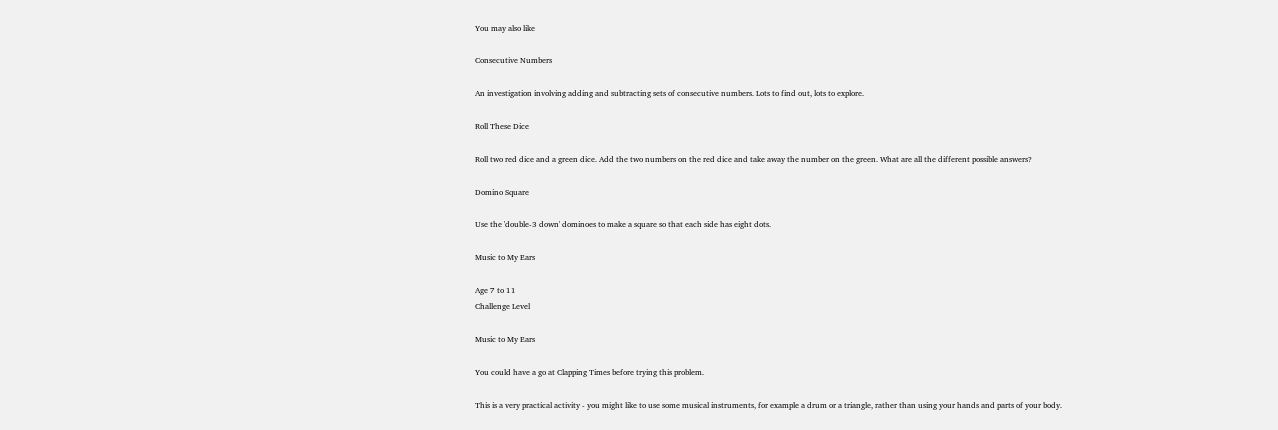You may also like

Consecutive Numbers

An investigation involving adding and subtracting sets of consecutive numbers. Lots to find out, lots to explore.

Roll These Dice

Roll two red dice and a green dice. Add the two numbers on the red dice and take away the number on the green. What are all the different possible answers?

Domino Square

Use the 'double-3 down' dominoes to make a square so that each side has eight dots.

Music to My Ears

Age 7 to 11
Challenge Level

Music to My Ears

You could have a go at Clapping Times before trying this problem.

This is a very practical activity - you might like to use some musical instruments, for example a drum or a triangle, rather than using your hands and parts of your body.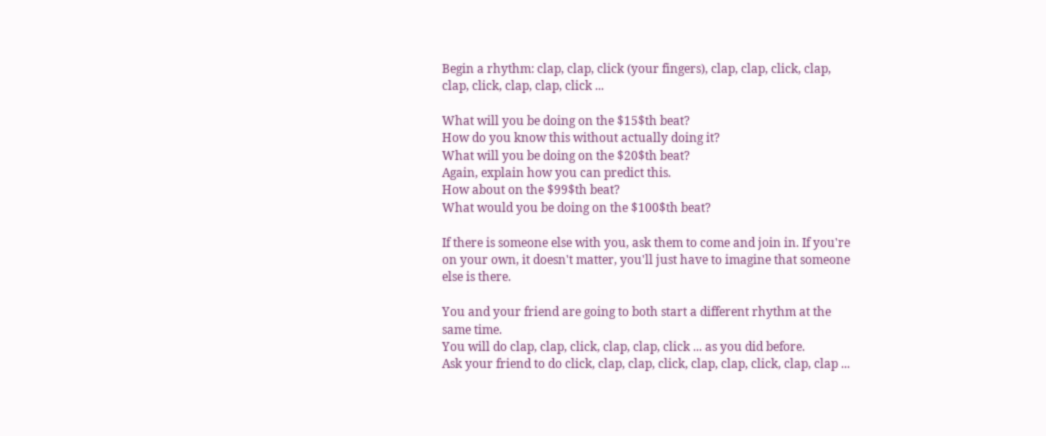Begin a rhythm: clap, clap, click (your fingers), clap, clap, click, clap, clap, click, clap, clap, click ...

What will you be doing on the $15$th beat?
How do you know this without actually doing it?
What will you be doing on the $20$th beat?
Again, explain how you can predict this.
How about on the $99$th beat?
What would you be doing on the $100$th beat?

If there is someone else with you, ask them to come and join in. If you're on your own, it doesn't matter, you'll just have to imagine that someone else is there.

You and your friend are going to both start a different rhythm at the same time.
You will do clap, clap, click, clap, clap, click ... as you did before.
Ask your friend to do click, clap, clap, click, clap, clap, click, clap, clap ...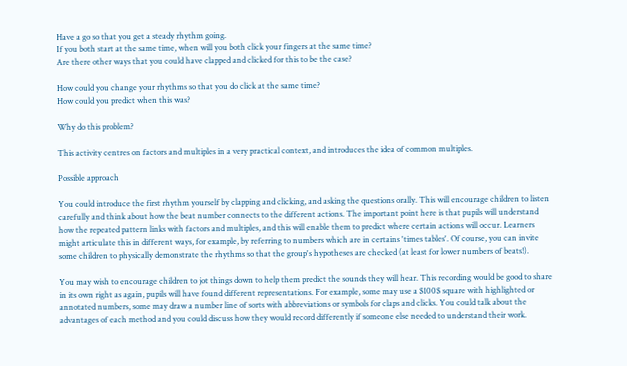Have a go so that you get a steady rhythm going.
If you both start at the same time, when will you both click your fingers at the same time?
Are there other ways that you could have clapped and clicked for this to be the case?

How could you change your rhythms so that you do click at the same time?
How could you predict when this was?

Why do this problem?

This activity centres on factors and multiples in a very practical context, and introduces the idea of common multiples.

Possible approach

You could introduce the first rhythm yourself by clapping and clicking, and asking the questions orally. This will encourage children to listen carefully and think about how the beat number connects to the different actions. The important point here is that pupils will understand how the repeated pattern links with factors and multiples, and this will enable them to predict where certain actions will occur. Learners might articulate this in different ways, for example, by referring to numbers which are in certains 'times tables'. Of course, you can invite some children to physically demonstrate the rhythms so that the group's hypotheses are checked (at least for lower numbers of beats!).

You may wish to encourage children to jot things down to help them predict the sounds they will hear. This recording would be good to share in its own right as again, pupils will have found different representations. For example, some may use a $100$ square with highlighted or annotated numbers, some may draw a number line of sorts with abbreviations or symbols for claps and clicks. You could talk about the advantages of each method and you could discuss how they would record differently if someone else needed to understand their work.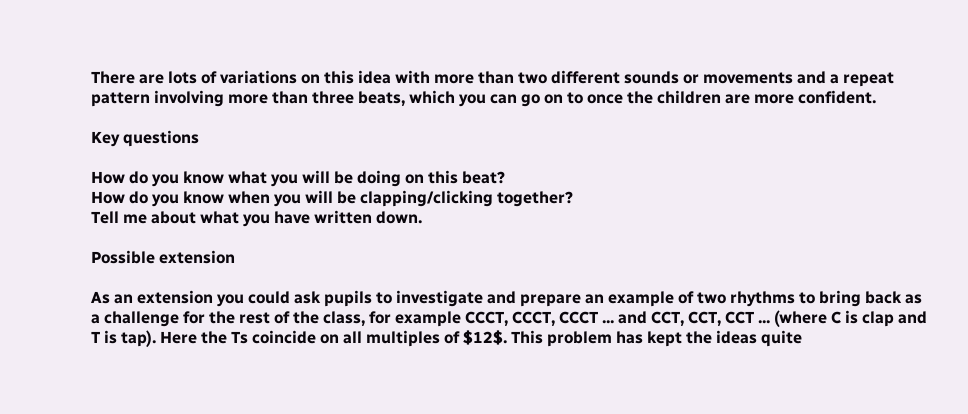There are lots of variations on this idea with more than two different sounds or movements and a repeat pattern involving more than three beats, which you can go on to once the children are more confident.

Key questions

How do you know what you will be doing on this beat?
How do you know when you will be clapping/clicking together?
Tell me about what you have written down.

Possible extension

As an extension you could ask pupils to investigate and prepare an example of two rhythms to bring back as a challenge for the rest of the class, for example CCCT, CCCT, CCCT ... and CCT, CCT, CCT ... (where C is clap and T is tap). Here the Ts coincide on all multiples of $12$. This problem has kept the ideas quite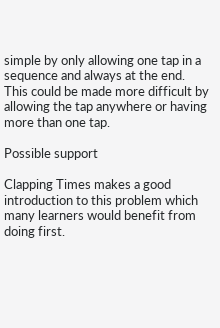simple by only allowing one tap in a sequence and always at the end. This could be made more difficult by allowing the tap anywhere or having more than one tap.

Possible support

Clapping Times makes a good introduction to this problem which many learners would benefit from doing first.